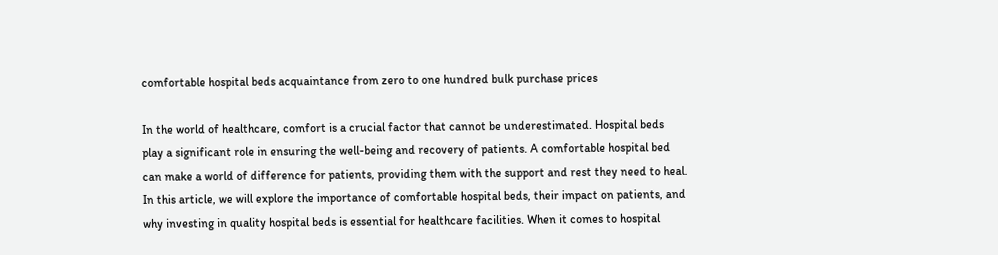comfortable hospital beds acquaintance from zero to one hundred bulk purchase prices

In the world of healthcare, comfort is a crucial factor that cannot be underestimated. Hospital beds play a significant role in ensuring the well-being and recovery of patients. A comfortable hospital bed can make a world of difference for patients, providing them with the support and rest they need to heal. In this article, we will explore the importance of comfortable hospital beds, their impact on patients, and why investing in quality hospital beds is essential for healthcare facilities. When it comes to hospital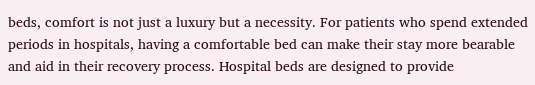beds, comfort is not just a luxury but a necessity. For patients who spend extended periods in hospitals, having a comfortable bed can make their stay more bearable and aid in their recovery process. Hospital beds are designed to provide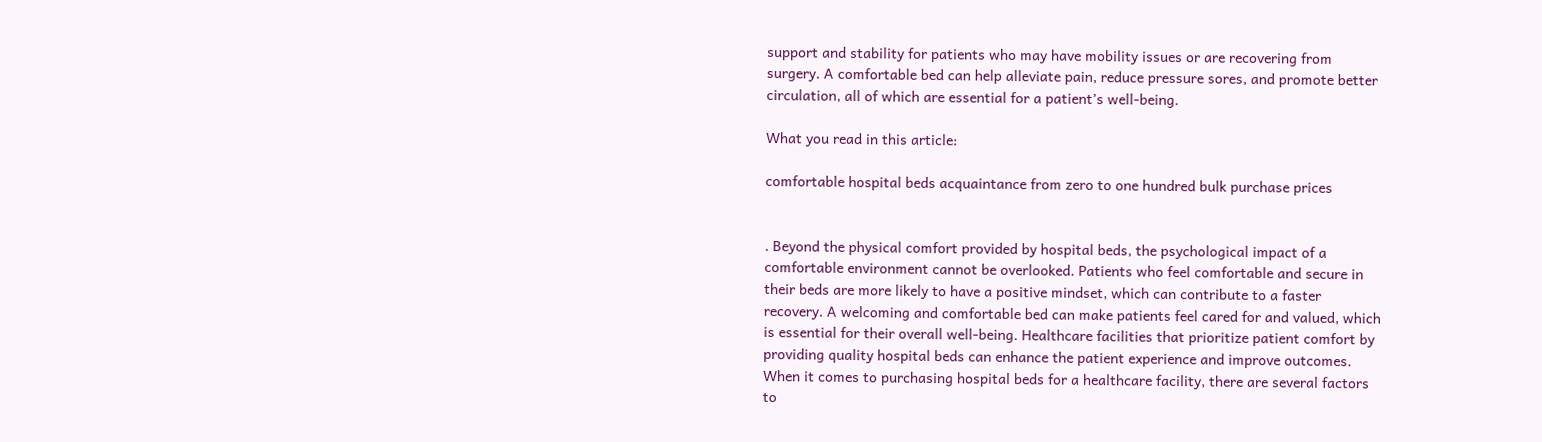support and stability for patients who may have mobility issues or are recovering from surgery. A comfortable bed can help alleviate pain, reduce pressure sores, and promote better circulation, all of which are essential for a patient’s well-being.

What you read in this article:

comfortable hospital beds acquaintance from zero to one hundred bulk purchase prices


. Beyond the physical comfort provided by hospital beds, the psychological impact of a comfortable environment cannot be overlooked. Patients who feel comfortable and secure in their beds are more likely to have a positive mindset, which can contribute to a faster recovery. A welcoming and comfortable bed can make patients feel cared for and valued, which is essential for their overall well-being. Healthcare facilities that prioritize patient comfort by providing quality hospital beds can enhance the patient experience and improve outcomes. When it comes to purchasing hospital beds for a healthcare facility, there are several factors to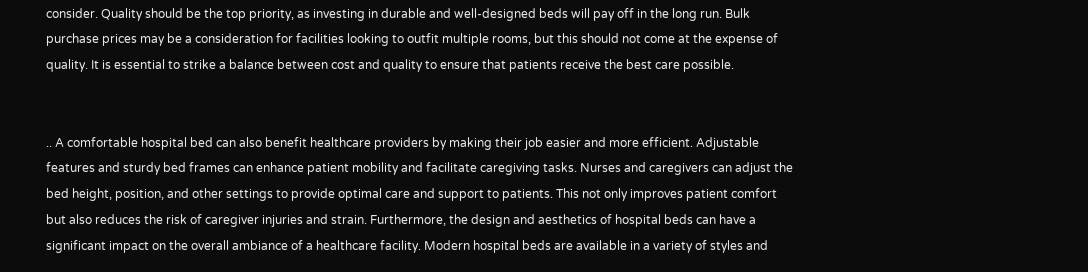consider. Quality should be the top priority, as investing in durable and well-designed beds will pay off in the long run. Bulk purchase prices may be a consideration for facilities looking to outfit multiple rooms, but this should not come at the expense of quality. It is essential to strike a balance between cost and quality to ensure that patients receive the best care possible.


.. A comfortable hospital bed can also benefit healthcare providers by making their job easier and more efficient. Adjustable features and sturdy bed frames can enhance patient mobility and facilitate caregiving tasks. Nurses and caregivers can adjust the bed height, position, and other settings to provide optimal care and support to patients. This not only improves patient comfort but also reduces the risk of caregiver injuries and strain. Furthermore, the design and aesthetics of hospital beds can have a significant impact on the overall ambiance of a healthcare facility. Modern hospital beds are available in a variety of styles and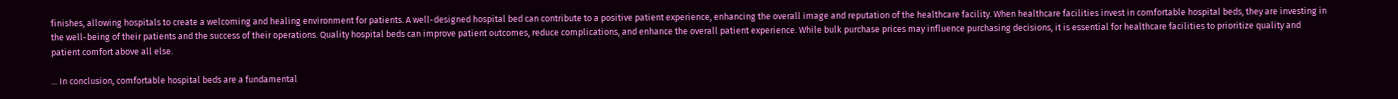finishes, allowing hospitals to create a welcoming and healing environment for patients. A well-designed hospital bed can contribute to a positive patient experience, enhancing the overall image and reputation of the healthcare facility. When healthcare facilities invest in comfortable hospital beds, they are investing in the well-being of their patients and the success of their operations. Quality hospital beds can improve patient outcomes, reduce complications, and enhance the overall patient experience. While bulk purchase prices may influence purchasing decisions, it is essential for healthcare facilities to prioritize quality and patient comfort above all else.

... In conclusion, comfortable hospital beds are a fundamental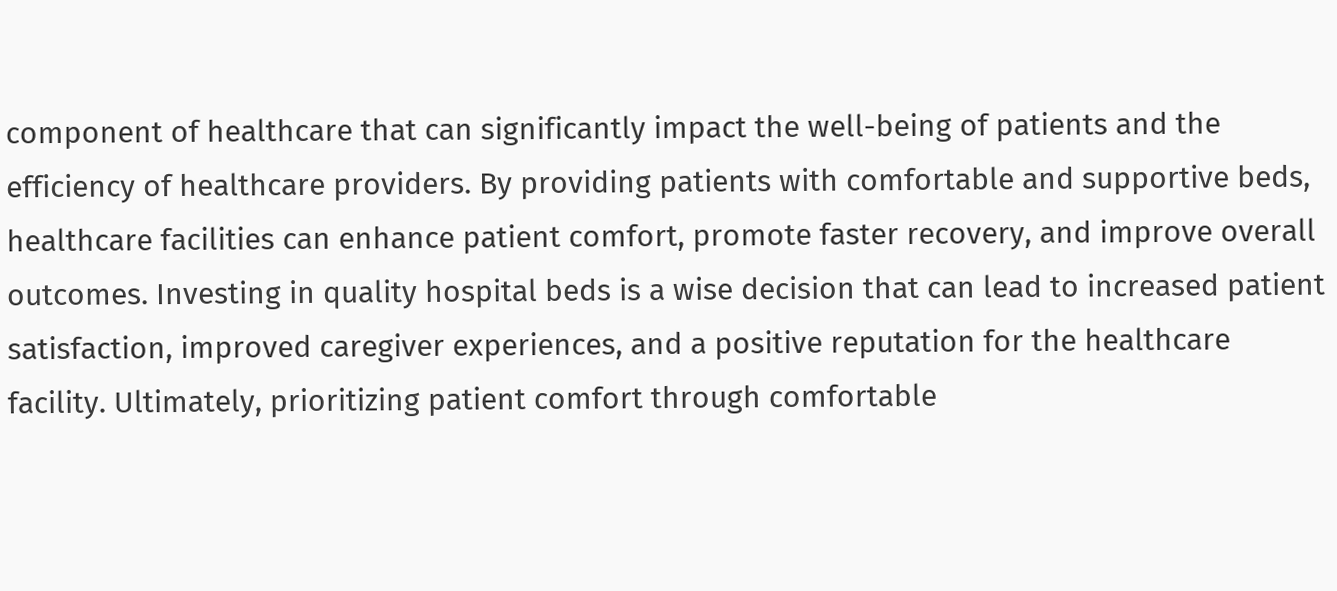component of healthcare that can significantly impact the well-being of patients and the efficiency of healthcare providers. By providing patients with comfortable and supportive beds, healthcare facilities can enhance patient comfort, promote faster recovery, and improve overall outcomes. Investing in quality hospital beds is a wise decision that can lead to increased patient satisfaction, improved caregiver experiences, and a positive reputation for the healthcare facility. Ultimately, prioritizing patient comfort through comfortable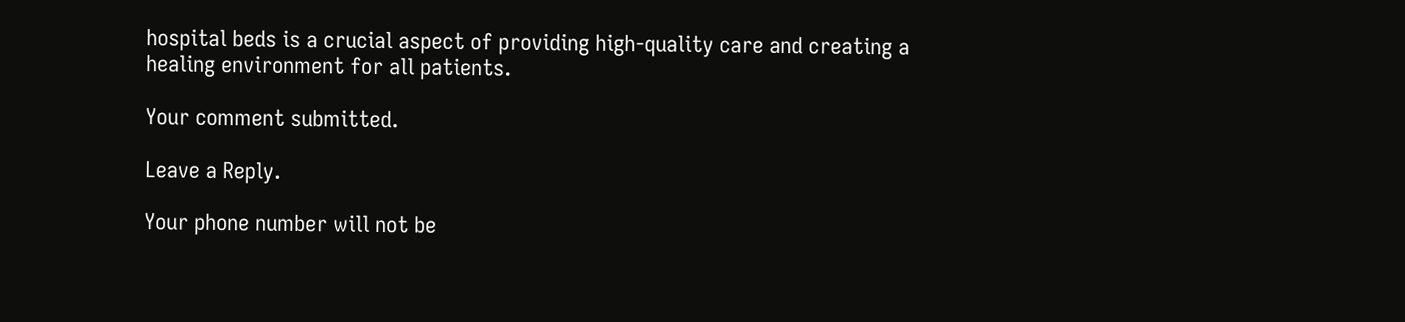hospital beds is a crucial aspect of providing high-quality care and creating a healing environment for all patients.

Your comment submitted.

Leave a Reply.

Your phone number will not be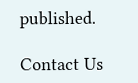published.

Contact Us